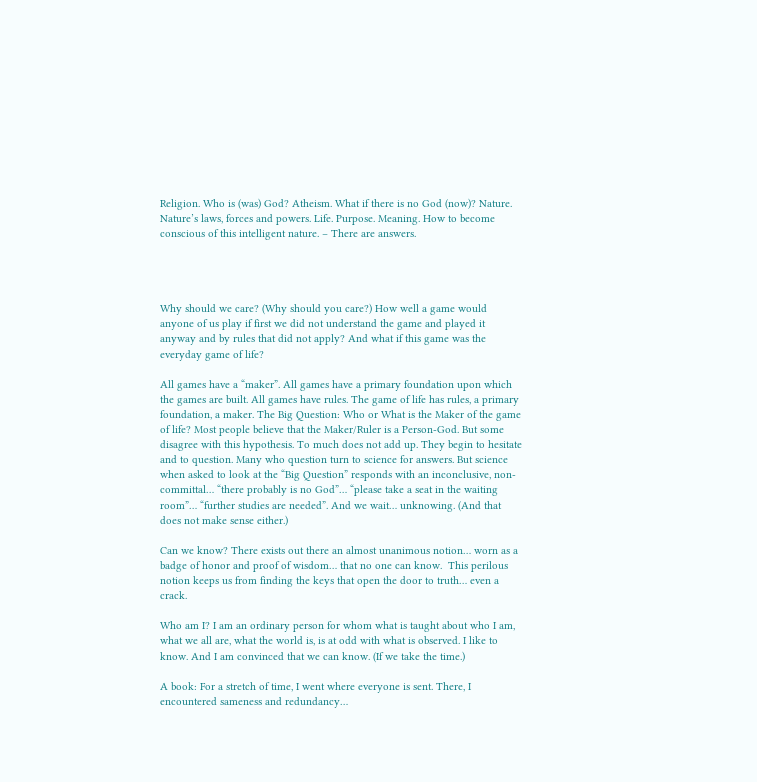Religion. Who is (was) God? Atheism. What if there is no God (now)? Nature. Nature’s laws, forces and powers. Life. Purpose. Meaning. How to become conscious of this intelligent nature. – There are answers.




Why should we care? (Why should you care?) How well a game would anyone of us play if first we did not understand the game and played it anyway and by rules that did not apply? And what if this game was the everyday game of life?

All games have a “maker”. All games have a primary foundation upon which the games are built. All games have rules. The game of life has rules, a primary foundation, a maker. The Big Question: Who or What is the Maker of the game of life? Most people believe that the Maker/Ruler is a Person-God. But some disagree with this hypothesis. To much does not add up. They begin to hesitate and to question. Many who question turn to science for answers. But science when asked to look at the “Big Question” responds with an inconclusive, non-committal… “there probably is no God”… “please take a seat in the waiting room”… “further studies are needed”. And we wait… unknowing. (And that does not make sense either.)

Can we know? There exists out there an almost unanimous notion… worn as a badge of honor and proof of wisdom… that no one can know.  This perilous notion keeps us from finding the keys that open the door to truth… even a crack.

Who am I? I am an ordinary person for whom what is taught about who I am, what we all are, what the world is, is at odd with what is observed. I like to know. And I am convinced that we can know. (If we take the time.)

A book: For a stretch of time, I went where everyone is sent. There, I encountered sameness and redundancy…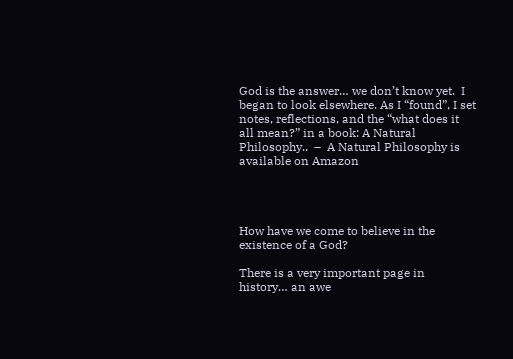God is the answer… we don’t know yet.  I began to look elsewhere. As I “found”, I set notes, reflections, and the “what does it all mean?” in a book: A Natural Philosophy..  –  A Natural Philosophy is available on Amazon




How have we come to believe in the existence of a God?

There is a very important page in history… an awe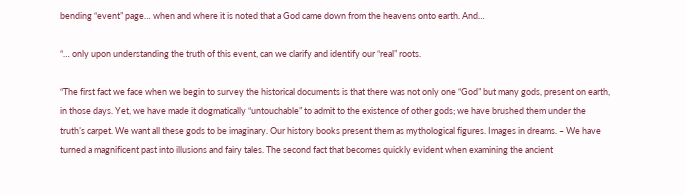bending “event” page… when and where it is noted that a God came down from the heavens onto earth. And…

“… only upon understanding the truth of this event, can we clarify and identify our “real” roots.

“The first fact we face when we begin to survey the historical documents is that there was not only one “God” but many gods, present on earth, in those days. Yet, we have made it dogmatically “untouchable” to admit to the existence of other gods; we have brushed them under the truth’s carpet. We want all these gods to be imaginary. Our history books present them as mythological figures. Images in dreams. – We have turned a magnificent past into illusions and fairy tales. The second fact that becomes quickly evident when examining the ancient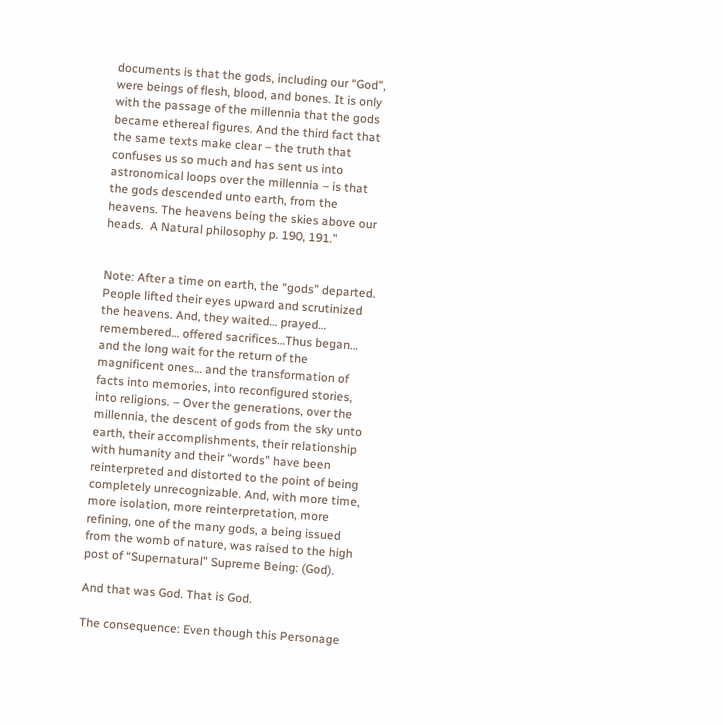documents is that the gods, including our “God”, were beings of flesh, blood, and bones. It is only with the passage of the millennia that the gods became ethereal figures. And the third fact that the same texts make clear – the truth that confuses us so much and has sent us into astronomical loops over the millennia – is that the gods descended unto earth, from the heavens. The heavens being the skies above our heads.  A Natural philosophy p. 190, 191.”


Note: After a time on earth, the “gods” departed. People lifted their eyes upward and scrutinized the heavens. And, they waited… prayed… remembered… offered sacrifices…Thus began… and the long wait for the return of the magnificent ones… and the transformation of facts into memories, into reconfigured stories, into religions. – Over the generations, over the millennia, the descent of gods from the sky unto earth, their accomplishments, their relationship with humanity and their “words” have been reinterpreted and distorted to the point of being completely unrecognizable. And, with more time, more isolation, more reinterpretation, more refining, one of the many gods, a being issued from the womb of nature, was raised to the high post of “Supernatural” Supreme Being: (God).

And that was God. That is God.

The consequence: Even though this Personage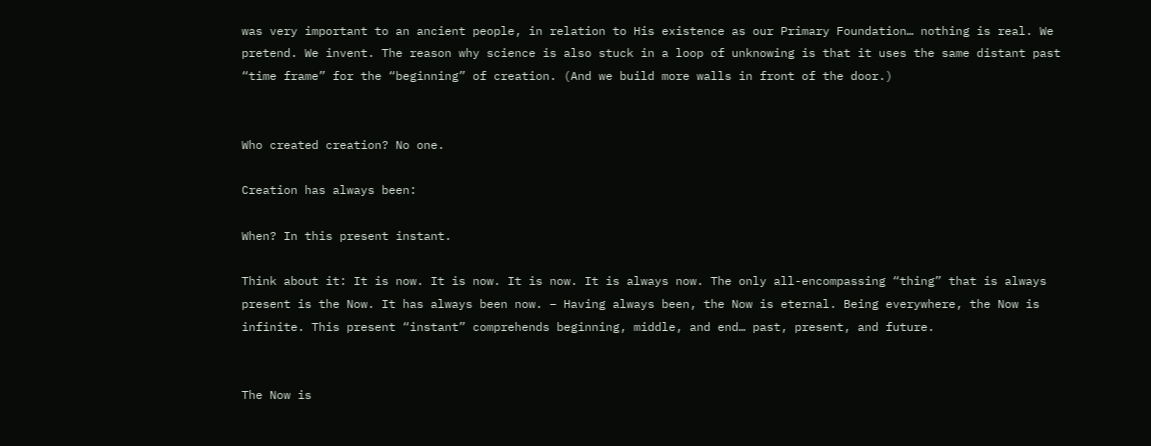was very important to an ancient people, in relation to His existence as our Primary Foundation… nothing is real. We pretend. We invent. The reason why science is also stuck in a loop of unknowing is that it uses the same distant past “time frame” for the “beginning” of creation. (And we build more walls in front of the door.)


Who created creation? No one.

Creation has always been:

When? In this present instant.

Think about it: It is now. It is now. It is now. It is always now. The only all-encompassing “thing” that is always present is the Now. It has always been now. – Having always been, the Now is eternal. Being everywhere, the Now is infinite. This present “instant” comprehends beginning, middle, and end… past, present, and future.


The Now is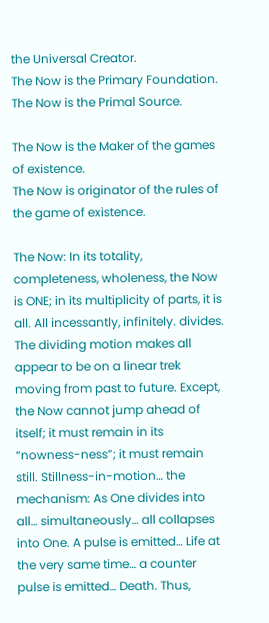the Universal Creator.
The Now is the Primary Foundation.
The Now is the Primal Source.

The Now is the Maker of the games of existence.
The Now is originator of the rules of the game of existence.

The Now: In its totality, completeness, wholeness, the Now is ONE; in its multiplicity of parts, it is all. All incessantly, infinitely. divides. The dividing motion makes all appear to be on a linear trek moving from past to future. Except, the Now cannot jump ahead of itself; it must remain in its “nowness-ness”; it must remain still. Stillness-in-motion… the mechanism: As One divides into all… simultaneously… all collapses into One. A pulse is emitted… Life at the very same time… a counter pulse is emitted… Death. Thus,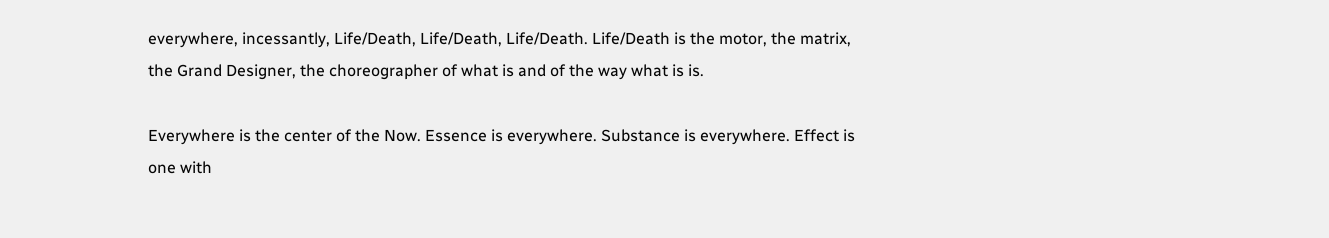everywhere, incessantly, Life/Death, Life/Death, Life/Death. Life/Death is the motor, the matrix, the Grand Designer, the choreographer of what is and of the way what is is.

Everywhere is the center of the Now. Essence is everywhere. Substance is everywhere. Effect is one with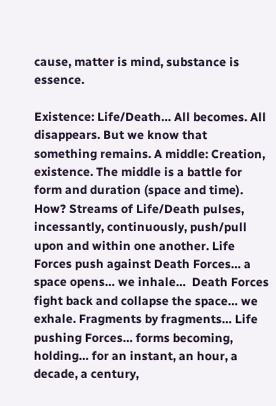cause, matter is mind, substance is essence.

Existence: Life/Death… All becomes. All disappears. But we know that something remains. A middle: Creation, existence. The middle is a battle for form and duration (space and time). How? Streams of Life/Death pulses, incessantly, continuously, push/pull upon and within one another. Life Forces push against Death Forces… a space opens… we inhale…  Death Forces fight back and collapse the space… we exhale. Fragments by fragments… Life pushing Forces… forms becoming, holding… for an instant, an hour, a decade, a century,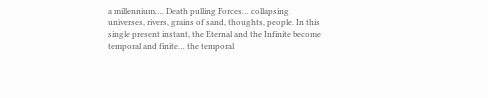a millennium…. Death pulling Forces… collapsing universes, rivers, grains of sand, thoughts, people. In this single present instant, the Eternal and the Infinite become temporal and finite… the temporal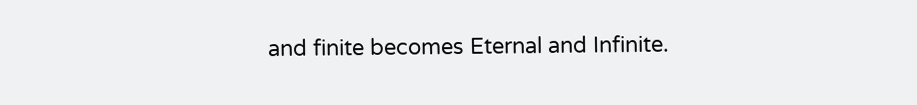and finite becomes Eternal and Infinite.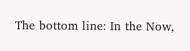The bottom line: In the Now,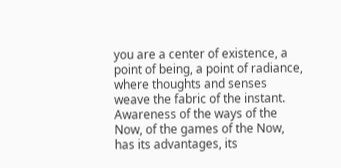you are a center of existence, a point of being, a point of radiance, where thoughts and senses weave the fabric of the instant. Awareness of the ways of the Now, of the games of the Now, has its advantages, its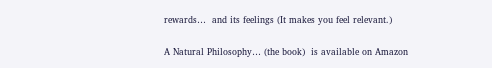rewards…  and its feelings (It makes you feel relevant.)

A Natural Philosophy… (the book)  is available on Amazon